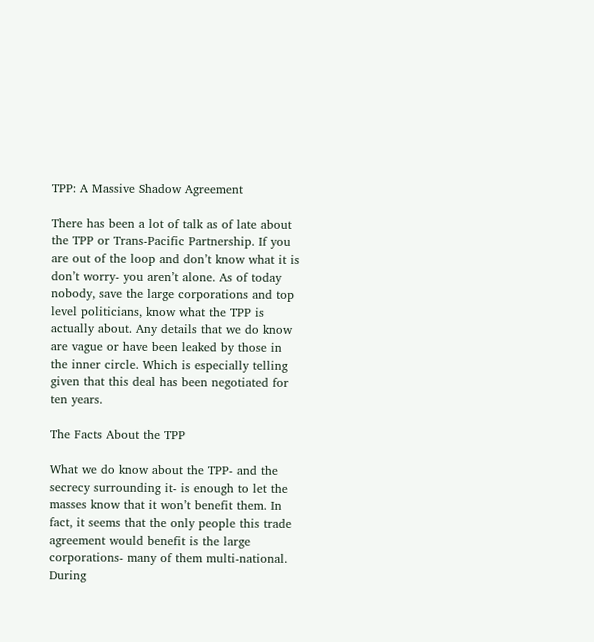TPP: A Massive Shadow Agreement

There has been a lot of talk as of late about the TPP or Trans-Pacific Partnership. If you are out of the loop and don’t know what it is don’t worry- you aren’t alone. As of today nobody, save the large corporations and top level politicians, know what the TPP is actually about. Any details that we do know are vague or have been leaked by those in the inner circle. Which is especially telling given that this deal has been negotiated for ten years.

The Facts About the TPP

What we do know about the TPP- and the secrecy surrounding it- is enough to let the masses know that it won’t benefit them. In fact, it seems that the only people this trade agreement would benefit is the large corporations- many of them multi-national. During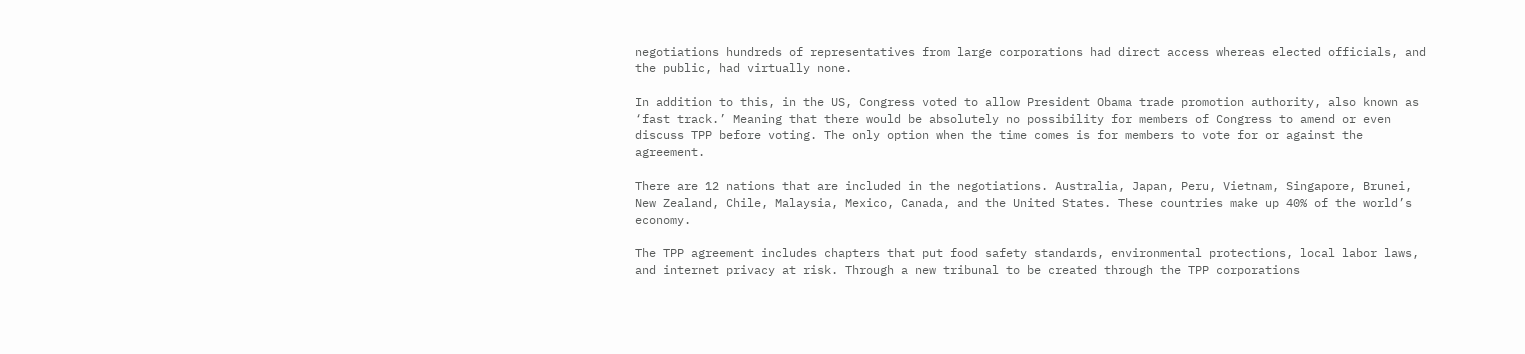negotiations hundreds of representatives from large corporations had direct access whereas elected officials, and the public, had virtually none.

In addition to this, in the US, Congress voted to allow President Obama trade promotion authority, also known as ‘fast track.’ Meaning that there would be absolutely no possibility for members of Congress to amend or even discuss TPP before voting. The only option when the time comes is for members to vote for or against the agreement.

There are 12 nations that are included in the negotiations. Australia, Japan, Peru, Vietnam, Singapore, Brunei, New Zealand, Chile, Malaysia, Mexico, Canada, and the United States. These countries make up 40% of the world’s economy.

The TPP agreement includes chapters that put food safety standards, environmental protections, local labor laws, and internet privacy at risk. Through a new tribunal to be created through the TPP corporations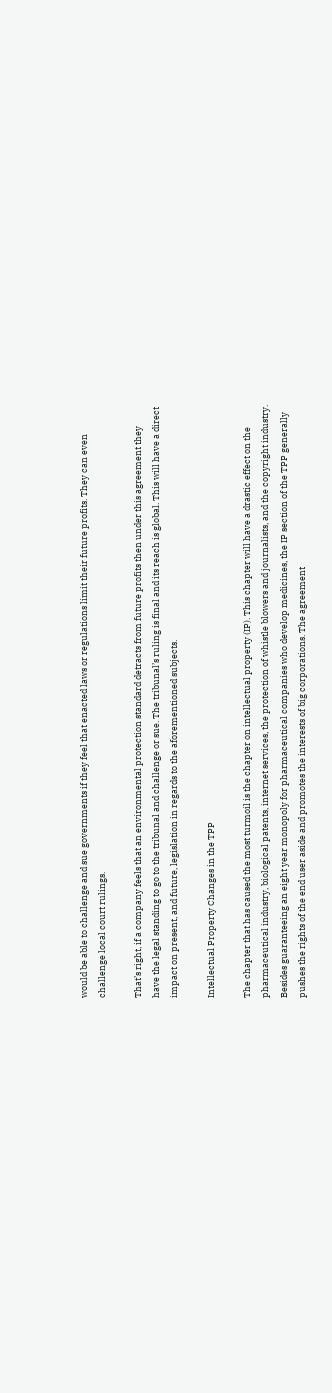would be able to challenge and sue governments if they feel that enacted laws or regulations limit their future profits. They can even challenge local court rulings.

That’s right, if a company feels that an environmental protection standard detracts from future profits then under this agreement they have the legal standing to go to the tribunal and challenge or sue. The tribunal’s ruling is final and its reach is global. This will have a direct impact on present, and future, legislation in regards to the aforementioned subjects.

Intellectual Property Changes in the TPP

The chapter that has caused the most turmoil is the chapter on intellectual property (IP). This chapter will have a drastic effect on the pharmaceutical industry, biological patents, internet services, the protection of whistle blowers and journalists, and the copyright industry. Besides guaranteeing an eight year monopoly for pharmaceutical companies who develop medicines, the IP section of the TPP generally pushes the rights of the end user aside and promotes the interests of big corporations. The agreement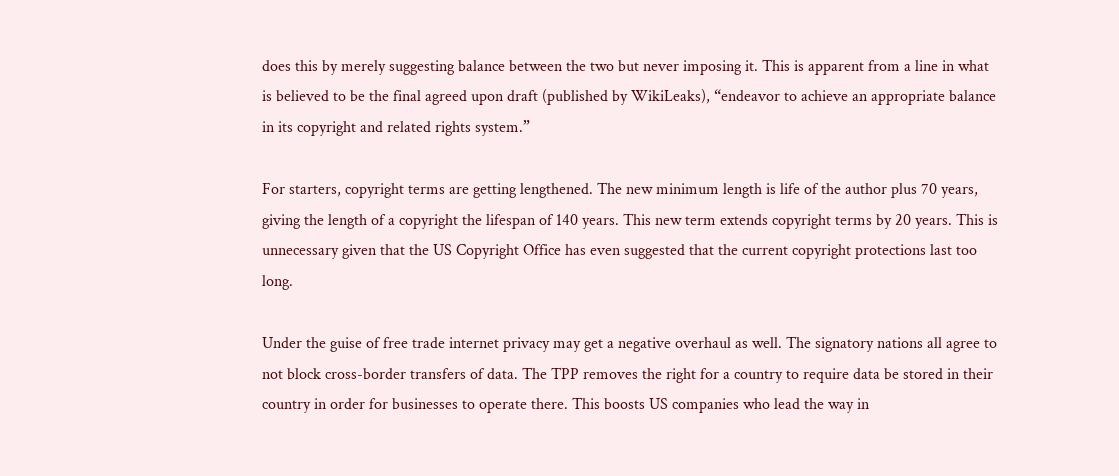does this by merely suggesting balance between the two but never imposing it. This is apparent from a line in what is believed to be the final agreed upon draft (published by WikiLeaks), “endeavor to achieve an appropriate balance in its copyright and related rights system.”

For starters, copyright terms are getting lengthened. The new minimum length is life of the author plus 70 years, giving the length of a copyright the lifespan of 140 years. This new term extends copyright terms by 20 years. This is unnecessary given that the US Copyright Office has even suggested that the current copyright protections last too long.

Under the guise of free trade internet privacy may get a negative overhaul as well. The signatory nations all agree to not block cross-border transfers of data. The TPP removes the right for a country to require data be stored in their country in order for businesses to operate there. This boosts US companies who lead the way in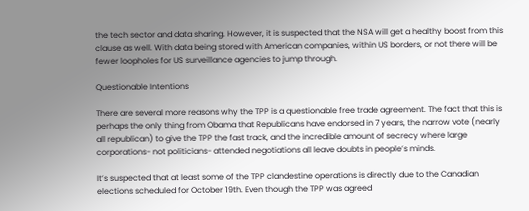the tech sector and data sharing. However, it is suspected that the NSA will get a healthy boost from this clause as well. With data being stored with American companies, within US borders, or not there will be fewer loopholes for US surveillance agencies to jump through.

Questionable Intentions

There are several more reasons why the TPP is a questionable free trade agreement. The fact that this is perhaps the only thing from Obama that Republicans have endorsed in 7 years, the narrow vote (nearly all republican) to give the TPP the fast track, and the incredible amount of secrecy where large corporations- not politicians- attended negotiations all leave doubts in people’s minds.

It’s suspected that at least some of the TPP clandestine operations is directly due to the Canadian elections scheduled for October 19th. Even though the TPP was agreed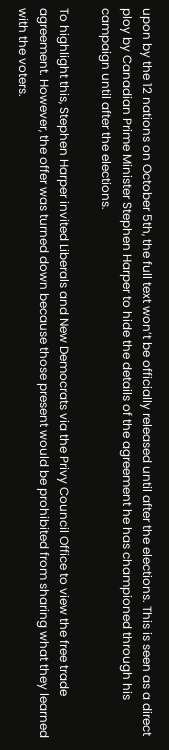upon by the 12 nations on October 5th, the full text won’t be officially released until after the elections. This is seen as a direct ploy by Canadian Prime Minister Stephen Harper to hide the details of the agreement he has championed through his campaign until after the elections.

To highlight this, Stephen Harper invited Liberals and New Democrats via the Privy Council Office to view the free trade agreement. However, the offer was turned down because those present would be prohibited from sharing what they learned with the voters.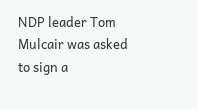NDP leader Tom Mulcair was asked to sign a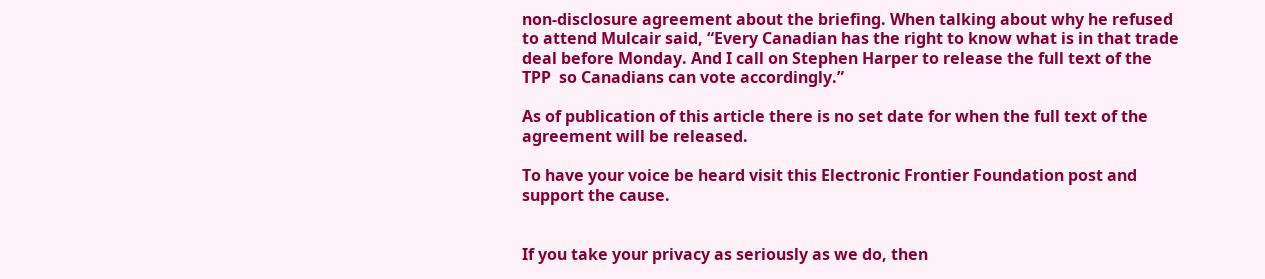non-disclosure agreement about the briefing. When talking about why he refused to attend Mulcair said, “Every Canadian has the right to know what is in that trade deal before Monday. And I call on Stephen Harper to release the full text of the TPP  so Canadians can vote accordingly.”

As of publication of this article there is no set date for when the full text of the agreement will be released.

To have your voice be heard visit this Electronic Frontier Foundation post and support the cause.


If you take your privacy as seriously as we do, then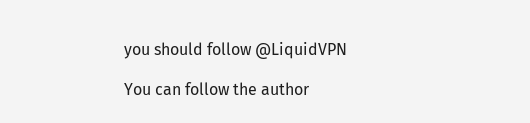you should follow @LiquidVPN

You can follow the author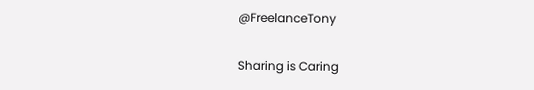@FreelanceTony

Sharing is Caring